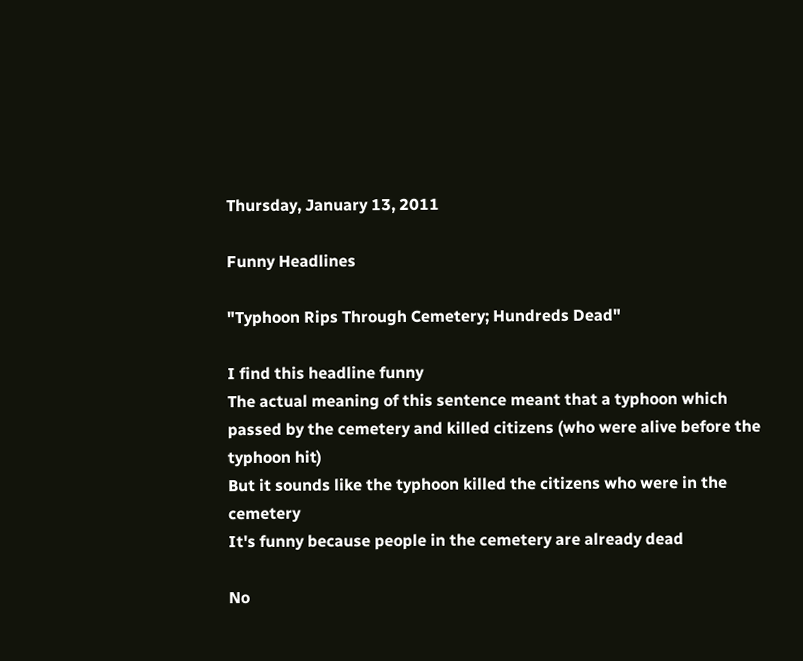Thursday, January 13, 2011

Funny Headlines

"Typhoon Rips Through Cemetery; Hundreds Dead"

I find this headline funny
The actual meaning of this sentence meant that a typhoon which passed by the cemetery and killed citizens (who were alive before the typhoon hit)
But it sounds like the typhoon killed the citizens who were in the cemetery
It's funny because people in the cemetery are already dead

No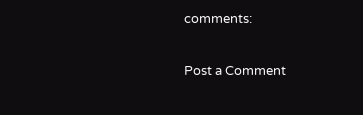comments:

Post a Comment